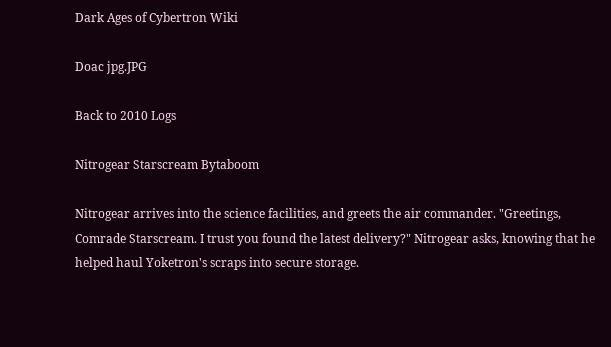Dark Ages of Cybertron Wiki

Doac jpg.JPG

Back to 2010 Logs

Nitrogear Starscream Bytaboom

Nitrogear arrives into the science facilities, and greets the air commander. "Greetings, Comrade Starscream. I trust you found the latest delivery?" Nitrogear asks, knowing that he helped haul Yoketron's scraps into secure storage.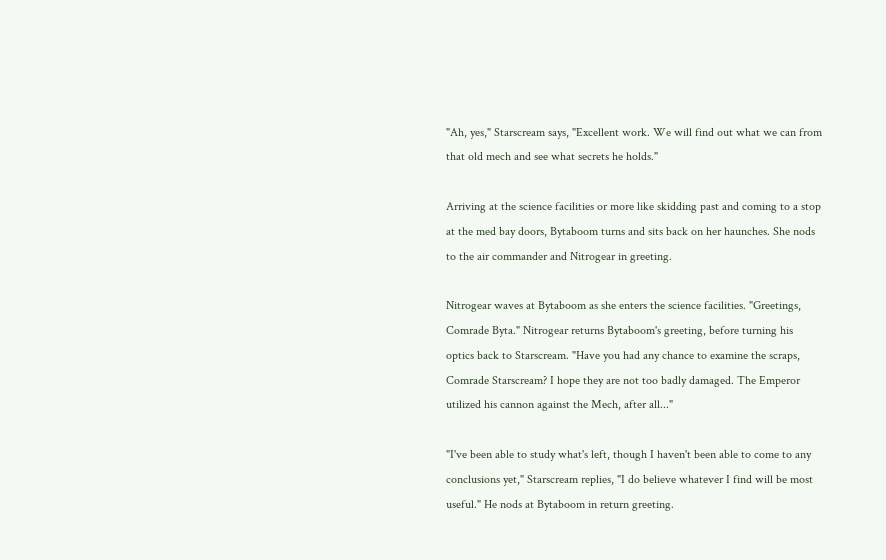"Ah, yes," Starscream says, "Excellent work. We will find out what we can from that old mech and see what secrets he holds."

Arriving at the science facilities or more like skidding past and coming to a stop at the med bay doors, Bytaboom turns and sits back on her haunches. She nods to the air commander and Nitrogear in greeting.

Nitrogear waves at Bytaboom as she enters the science facilities. "Greetings, Comrade Byta." Nitrogear returns Bytaboom's greeting, before turning his optics back to Starscream. "Have you had any chance to examine the scraps, Comrade Starscream? I hope they are not too badly damaged. The Emperor utilized his cannon against the Mech, after all..."

"I've been able to study what's left, though I haven't been able to come to any conclusions yet," Starscream replies, "I do believe whatever I find will be most useful." He nods at Bytaboom in return greeting.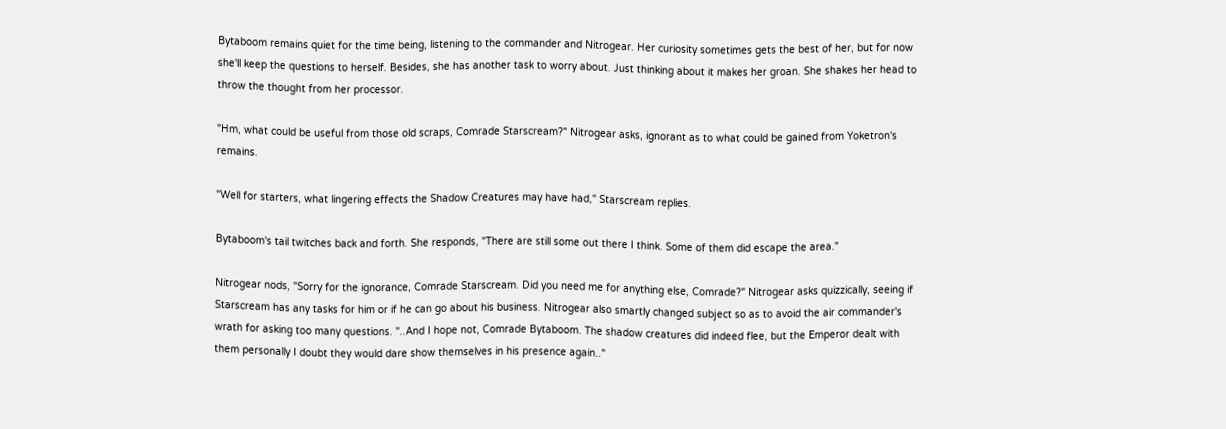Bytaboom remains quiet for the time being, listening to the commander and Nitrogear. Her curiosity sometimes gets the best of her, but for now she'll keep the questions to herself. Besides, she has another task to worry about. Just thinking about it makes her groan. She shakes her head to throw the thought from her processor.

"Hm, what could be useful from those old scraps, Comrade Starscream?" Nitrogear asks, ignorant as to what could be gained from Yoketron's remains.

"Well for starters, what lingering effects the Shadow Creatures may have had," Starscream replies.

Bytaboom's tail twitches back and forth. She responds, "There are still some out there I think. Some of them did escape the area."

Nitrogear nods, "Sorry for the ignorance, Comrade Starscream. Did you need me for anything else, Comrade?" Nitrogear asks quizzically, seeing if Starscream has any tasks for him or if he can go about his business. Nitrogear also smartly changed subject so as to avoid the air commander's wrath for asking too many questions. "..And I hope not, Comrade Bytaboom. The shadow creatures did indeed flee, but the Emperor dealt with them personally I doubt they would dare show themselves in his presence again.."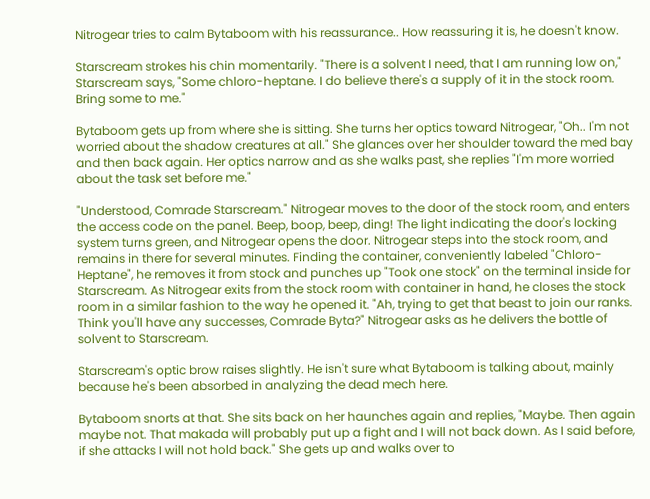Nitrogear tries to calm Bytaboom with his reassurance.. How reassuring it is, he doesn't know.

Starscream strokes his chin momentarily. "There is a solvent I need, that I am running low on," Starscream says, "Some chloro-heptane. I do believe there's a supply of it in the stock room. Bring some to me."

Bytaboom gets up from where she is sitting. She turns her optics toward Nitrogear, "Oh.. I'm not worried about the shadow creatures at all." She glances over her shoulder toward the med bay and then back again. Her optics narrow and as she walks past, she replies "I'm more worried about the task set before me."

"Understood, Comrade Starscream." Nitrogear moves to the door of the stock room, and enters the access code on the panel. Beep, boop, beep, ding! The light indicating the door's locking system turns green, and Nitrogear opens the door. Nitrogear steps into the stock room, and remains in there for several minutes. Finding the container, conveniently labeled "Chloro-Heptane", he removes it from stock and punches up "Took one stock" on the terminal inside for Starscream. As Nitrogear exits from the stock room with container in hand, he closes the stock room in a similar fashion to the way he opened it. "Ah, trying to get that beast to join our ranks. Think you'll have any successes, Comrade Byta?" Nitrogear asks as he delivers the bottle of solvent to Starscream.

Starscream's optic brow raises slightly. He isn't sure what Bytaboom is talking about, mainly because he's been absorbed in analyzing the dead mech here.

Bytaboom snorts at that. She sits back on her haunches again and replies, "Maybe. Then again maybe not. That makada will probably put up a fight and I will not back down. As I said before, if she attacks I will not hold back." She gets up and walks over to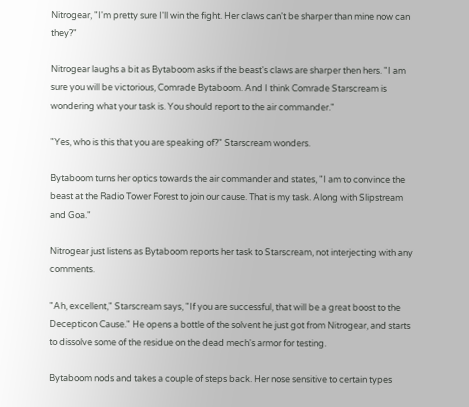Nitrogear, "I'm pretty sure I'll win the fight. Her claws can't be sharper than mine now can they?"

Nitrogear laughs a bit as Bytaboom asks if the beast's claws are sharper then hers. "I am sure you will be victorious, Comrade Bytaboom. And I think Comrade Starscream is wondering what your task is. You should report to the air commander."

"Yes, who is this that you are speaking of?" Starscream wonders.

Bytaboom turns her optics towards the air commander and states, "I am to convince the beast at the Radio Tower Forest to join our cause. That is my task. Along with Slipstream and Goa."

Nitrogear just listens as Bytaboom reports her task to Starscream, not interjecting with any comments.

"Ah, excellent," Starscream says, "If you are successful, that will be a great boost to the Decepticon Cause." He opens a bottle of the solvent he just got from Nitrogear, and starts to dissolve some of the residue on the dead mech's armor for testing.

Bytaboom nods and takes a couple of steps back. Her nose sensitive to certain types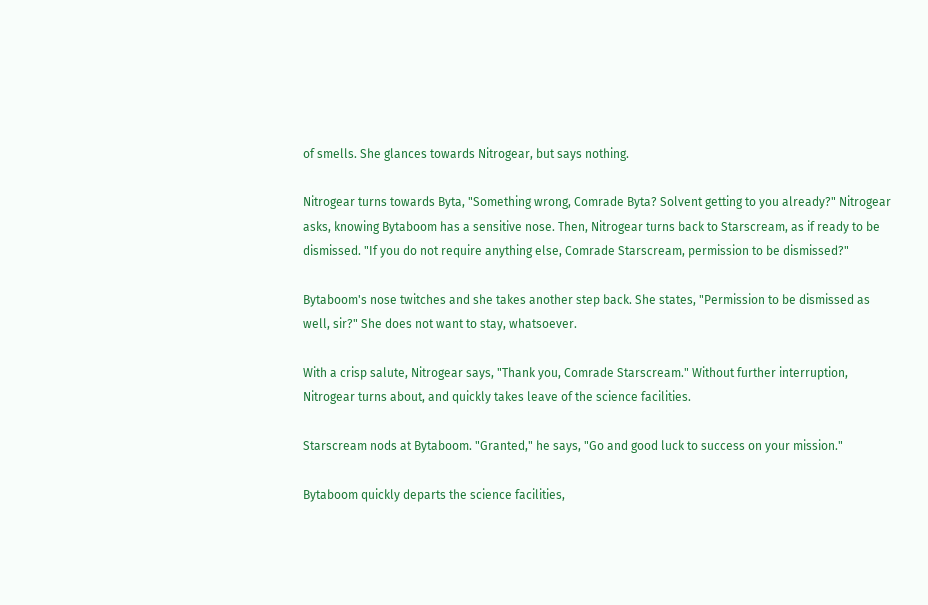of smells. She glances towards Nitrogear, but says nothing.

Nitrogear turns towards Byta, "Something wrong, Comrade Byta? Solvent getting to you already?" Nitrogear asks, knowing Bytaboom has a sensitive nose. Then, Nitrogear turns back to Starscream, as if ready to be dismissed. "If you do not require anything else, Comrade Starscream, permission to be dismissed?"

Bytaboom's nose twitches and she takes another step back. She states, "Permission to be dismissed as well, sir?" She does not want to stay, whatsoever.

With a crisp salute, Nitrogear says, "Thank you, Comrade Starscream." Without further interruption, Nitrogear turns about, and quickly takes leave of the science facilities.

Starscream nods at Bytaboom. "Granted," he says, "Go and good luck to success on your mission."

Bytaboom quickly departs the science facilities,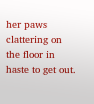her paws clattering on the floor in haste to get out.